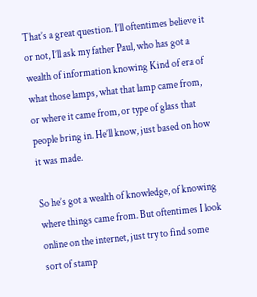That’s a great question. I’ll oftentimes believe it or not, I’ll ask my father Paul, who has got a wealth of information knowing Kind of era of what those lamps, what that lamp came from, or where it came from, or type of glass that people bring in. He’ll know, just based on how it was made.

So he’s got a wealth of knowledge, of knowing where things came from. But oftentimes I look online on the internet, just try to find some sort of stamp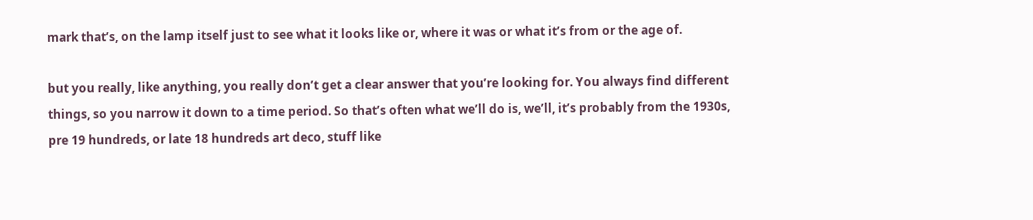mark that’s, on the lamp itself just to see what it looks like or, where it was or what it’s from or the age of.

but you really, like anything, you really don’t get a clear answer that you’re looking for. You always find different things, so you narrow it down to a time period. So that’s often what we’ll do is, we’ll, it’s probably from the 1930s, pre 19 hundreds, or late 18 hundreds art deco, stuff like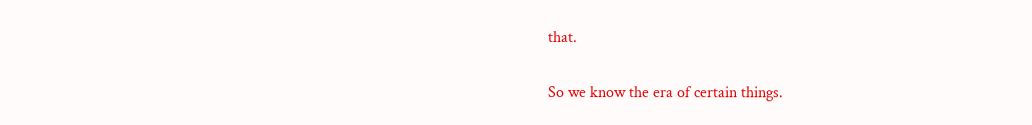that.

So we know the era of certain things.